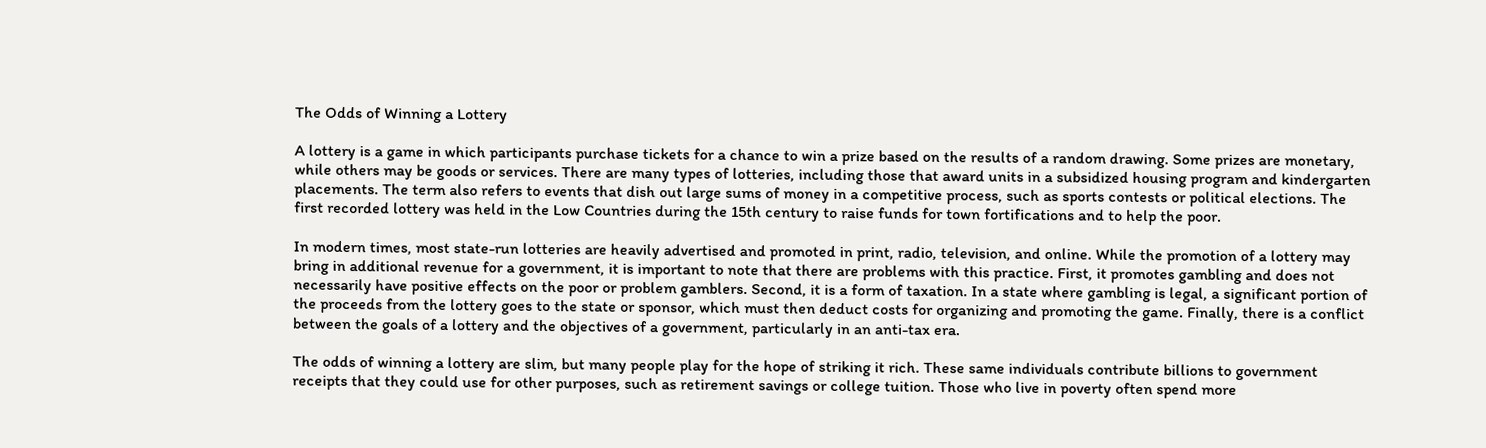The Odds of Winning a Lottery

A lottery is a game in which participants purchase tickets for a chance to win a prize based on the results of a random drawing. Some prizes are monetary, while others may be goods or services. There are many types of lotteries, including those that award units in a subsidized housing program and kindergarten placements. The term also refers to events that dish out large sums of money in a competitive process, such as sports contests or political elections. The first recorded lottery was held in the Low Countries during the 15th century to raise funds for town fortifications and to help the poor.

In modern times, most state-run lotteries are heavily advertised and promoted in print, radio, television, and online. While the promotion of a lottery may bring in additional revenue for a government, it is important to note that there are problems with this practice. First, it promotes gambling and does not necessarily have positive effects on the poor or problem gamblers. Second, it is a form of taxation. In a state where gambling is legal, a significant portion of the proceeds from the lottery goes to the state or sponsor, which must then deduct costs for organizing and promoting the game. Finally, there is a conflict between the goals of a lottery and the objectives of a government, particularly in an anti-tax era.

The odds of winning a lottery are slim, but many people play for the hope of striking it rich. These same individuals contribute billions to government receipts that they could use for other purposes, such as retirement savings or college tuition. Those who live in poverty often spend more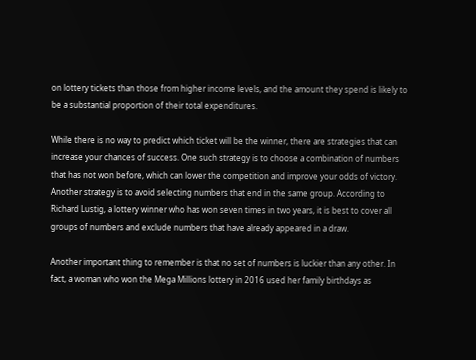on lottery tickets than those from higher income levels, and the amount they spend is likely to be a substantial proportion of their total expenditures.

While there is no way to predict which ticket will be the winner, there are strategies that can increase your chances of success. One such strategy is to choose a combination of numbers that has not won before, which can lower the competition and improve your odds of victory. Another strategy is to avoid selecting numbers that end in the same group. According to Richard Lustig, a lottery winner who has won seven times in two years, it is best to cover all groups of numbers and exclude numbers that have already appeared in a draw.

Another important thing to remember is that no set of numbers is luckier than any other. In fact, a woman who won the Mega Millions lottery in 2016 used her family birthdays as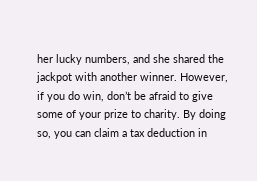her lucky numbers, and she shared the jackpot with another winner. However, if you do win, don’t be afraid to give some of your prize to charity. By doing so, you can claim a tax deduction in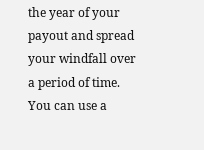the year of your payout and spread your windfall over a period of time. You can use a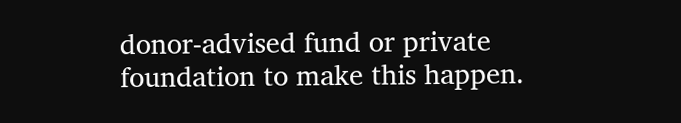donor-advised fund or private foundation to make this happen.